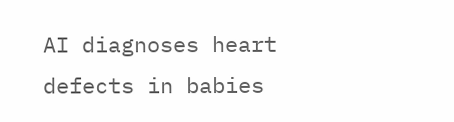AI diagnoses heart defects in babies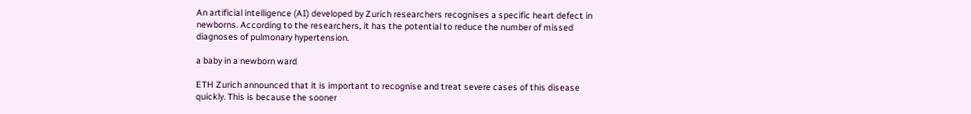An artificial intelligence (AI) developed by Zurich researchers recognises a specific heart defect in newborns. According to the researchers, it has the potential to reduce the number of missed diagnoses of pulmonary hypertension.

a baby in a newborn ward

ETH Zurich announced that it is important to recognise and treat severe cases of this disease quickly. This is because the sooner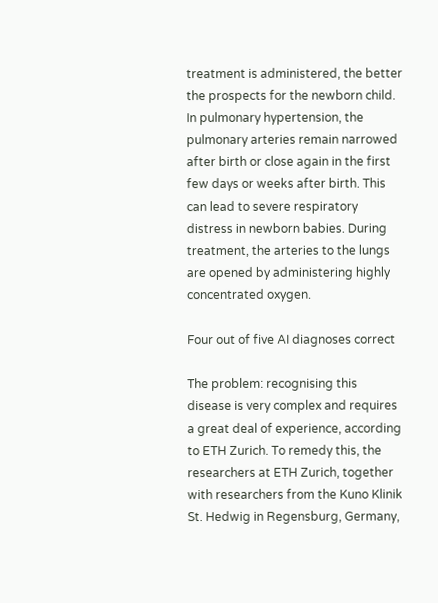treatment is administered, the better the prospects for the newborn child. In pulmonary hypertension, the pulmonary arteries remain narrowed after birth or close again in the first few days or weeks after birth. This can lead to severe respiratory distress in newborn babies. During treatment, the arteries to the lungs are opened by administering highly concentrated oxygen.

Four out of five AI diagnoses correct

The problem: recognising this disease is very complex and requires a great deal of experience, according to ETH Zurich. To remedy this, the researchers at ETH Zurich, together with researchers from the Kuno Klinik St. Hedwig in Regensburg, Germany,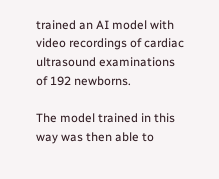trained an AI model with video recordings of cardiac ultrasound examinations of 192 newborns.

The model trained in this way was then able to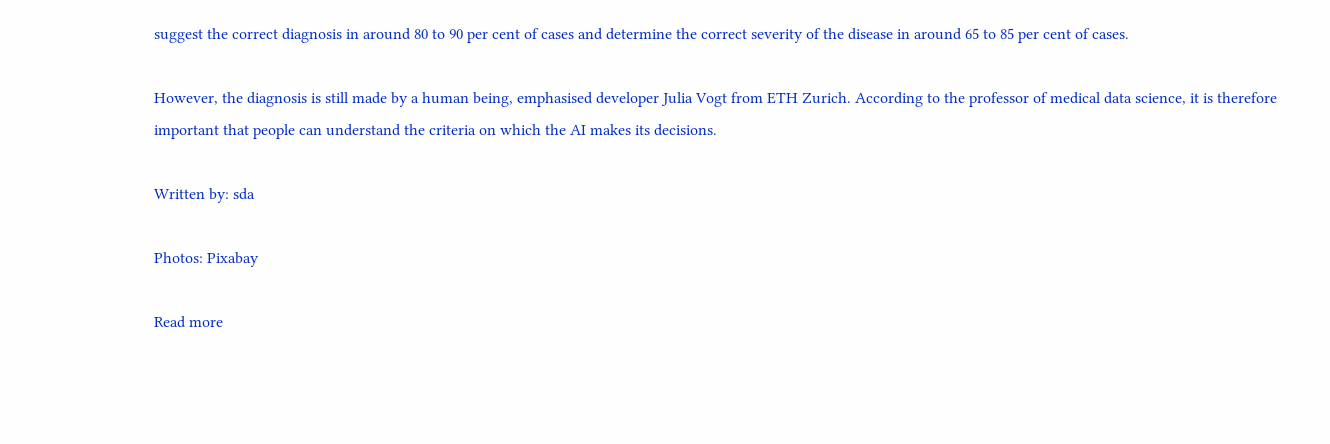suggest the correct diagnosis in around 80 to 90 per cent of cases and determine the correct severity of the disease in around 65 to 85 per cent of cases.

However, the diagnosis is still made by a human being, emphasised developer Julia Vogt from ETH Zurich. According to the professor of medical data science, it is therefore important that people can understand the criteria on which the AI makes its decisions.

Written by: sda

Photos: Pixabay

Read more